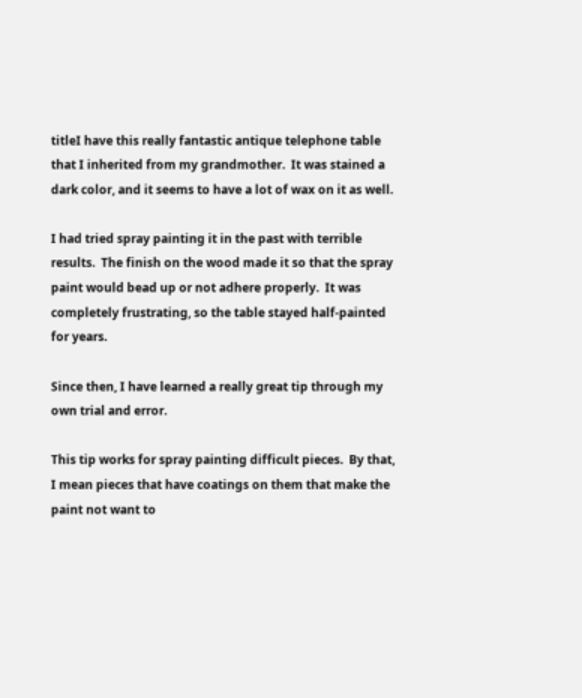titleI have this really fantastic antique telephone table that I inherited from my grandmother.  It was stained a dark color, and it seems to have a lot of wax on it as well.

I had tried spray painting it in the past with terrible results.  The finish on the wood made it so that the spray paint would bead up or not adhere properly.  It was completely frustrating, so the table stayed half-painted for years.

Since then, I have learned a really great tip through my own trial and error.

This tip works for spray painting difficult pieces.  By that, I mean pieces that have coatings on them that make the paint not want to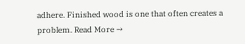adhere. Finished wood is one that often creates a problem. Read More →